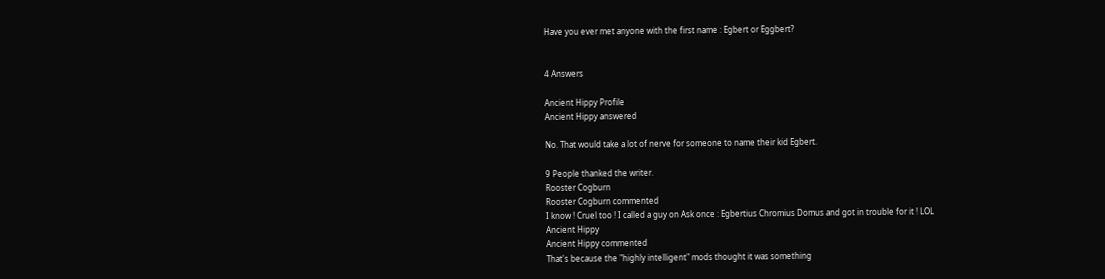Have you ever met anyone with the first name : Egbert or Eggbert?


4 Answers

Ancient Hippy Profile
Ancient Hippy answered

No. That would take a lot of nerve for someone to name their kid Egbert.

9 People thanked the writer.
Rooster Cogburn
Rooster Cogburn commented
I know ! Cruel too ! I called a guy on Ask once : Egbertius Chromius Domus and got in trouble for it ! LOL
Ancient Hippy
Ancient Hippy commented
That's because the "highly intelligent" mods thought it was something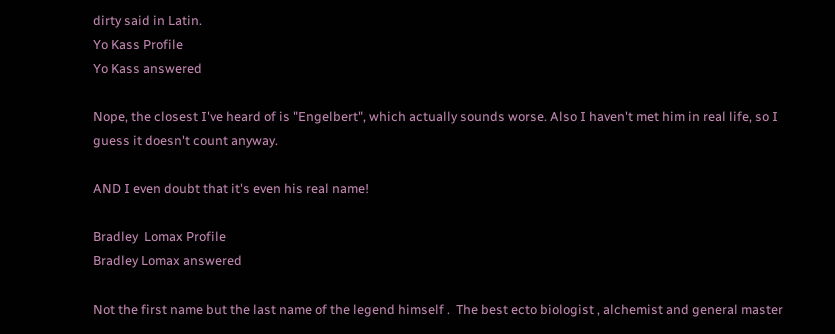dirty said in Latin.
Yo Kass Profile
Yo Kass answered

Nope, the closest I've heard of is "Engelbert", which actually sounds worse. Also I haven't met him in real life, so I guess it doesn't count anyway.

AND I even doubt that it's even his real name!

Bradley  Lomax Profile
Bradley Lomax answered

Not the first name but the last name of the legend himself .  The best ecto biologist , alchemist and general master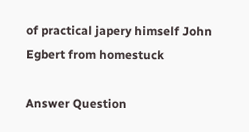of practical japery himself John Egbert from homestuck

Answer Question